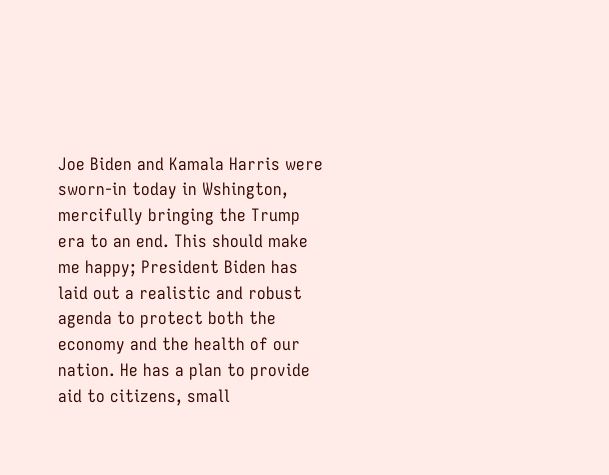Joe Biden and Kamala Harris were sworn-in today in Wshington, mercifully bringing the Trump era to an end. This should make me happy; President Biden has laid out a realistic and robust agenda to protect both the economy and the health of our nation. He has a plan to provide aid to citizens, small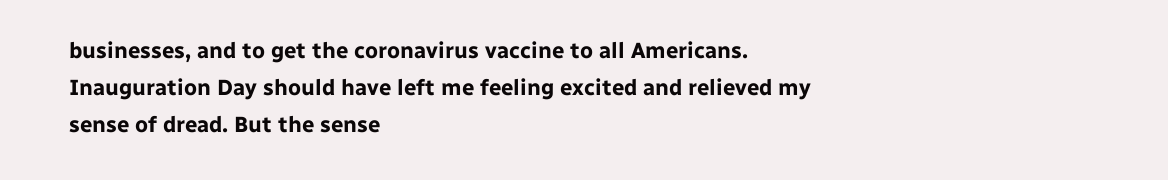businesses, and to get the coronavirus vaccine to all Americans. Inauguration Day should have left me feeling excited and relieved my sense of dread. But the sense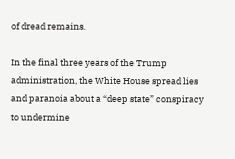of dread remains.

In the final three years of the Trump administration, the White House spread lies and paranoia about a “deep state” conspiracy to undermine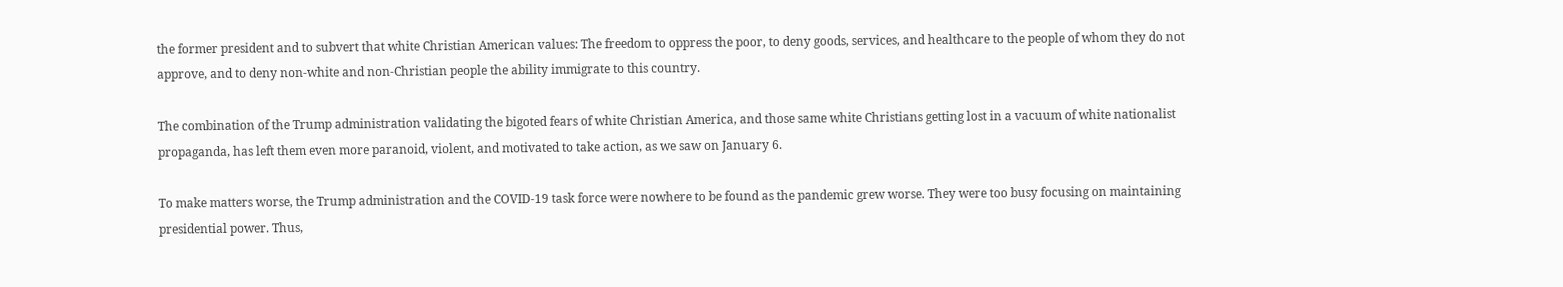the former president and to subvert that white Christian American values: The freedom to oppress the poor, to deny goods, services, and healthcare to the people of whom they do not approve, and to deny non-white and non-Christian people the ability immigrate to this country.

The combination of the Trump administration validating the bigoted fears of white Christian America, and those same white Christians getting lost in a vacuum of white nationalist propaganda, has left them even more paranoid, violent, and motivated to take action, as we saw on January 6.

To make matters worse, the Trump administration and the COVID-19 task force were nowhere to be found as the pandemic grew worse. They were too busy focusing on maintaining presidential power. Thus,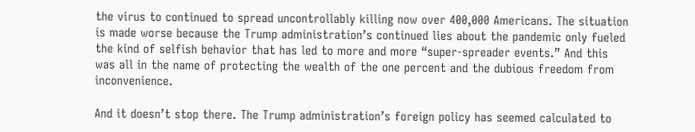the virus to continued to spread uncontrollably killing now over 400,000 Americans. The situation is made worse because the Trump administration’s continued lies about the pandemic only fueled the kind of selfish behavior that has led to more and more “super-spreader events.” And this was all in the name of protecting the wealth of the one percent and the dubious freedom from inconvenience.

And it doesn’t stop there. The Trump administration’s foreign policy has seemed calculated to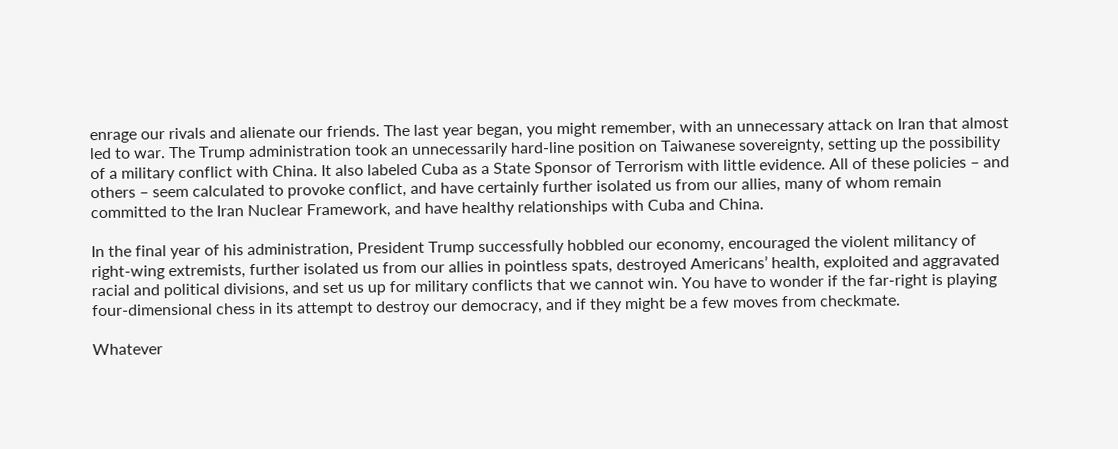enrage our rivals and alienate our friends. The last year began, you might remember, with an unnecessary attack on Iran that almost led to war. The Trump administration took an unnecessarily hard-line position on Taiwanese sovereignty, setting up the possibility of a military conflict with China. It also labeled Cuba as a State Sponsor of Terrorism with little evidence. All of these policies – and others – seem calculated to provoke conflict, and have certainly further isolated us from our allies, many of whom remain committed to the Iran Nuclear Framework, and have healthy relationships with Cuba and China.

In the final year of his administration, President Trump successfully hobbled our economy, encouraged the violent militancy of right-wing extremists, further isolated us from our allies in pointless spats, destroyed Americans’ health, exploited and aggravated racial and political divisions, and set us up for military conflicts that we cannot win. You have to wonder if the far-right is playing four-dimensional chess in its attempt to destroy our democracy, and if they might be a few moves from checkmate.

Whatever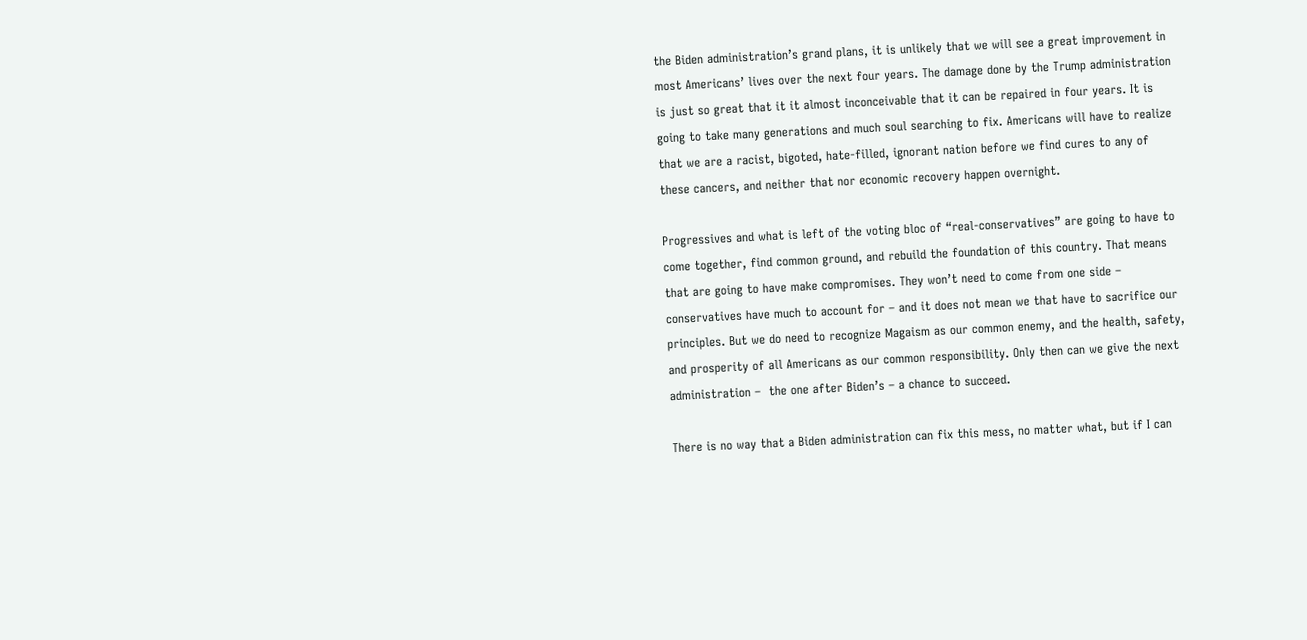the Biden administration’s grand plans, it is unlikely that we will see a great improvement in most Americans’ lives over the next four years. The damage done by the Trump administration is just so great that it it almost inconceivable that it can be repaired in four years. It is going to take many generations and much soul searching to fix. Americans will have to realize that we are a racist, bigoted, hate-filled, ignorant nation before we find cures to any of these cancers, and neither that nor economic recovery happen overnight.

Progressives and what is left of the voting bloc of “real-conservatives” are going to have to come together, find common ground, and rebuild the foundation of this country. That means that are going to have make compromises. They won’t need to come from one side – conservatives have much to account for – and it does not mean we that have to sacrifice our principles. But we do need to recognize Magaism as our common enemy, and the health, safety, and prosperity of all Americans as our common responsibility. Only then can we give the next administration –  the one after Biden’s – a chance to succeed.

There is no way that a Biden administration can fix this mess, no matter what, but if I can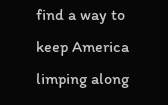find a way to keep America limping along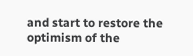and start to restore the optimism of the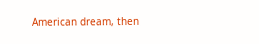American dream, then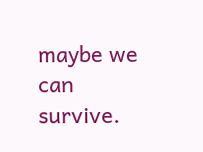maybe we can survive.